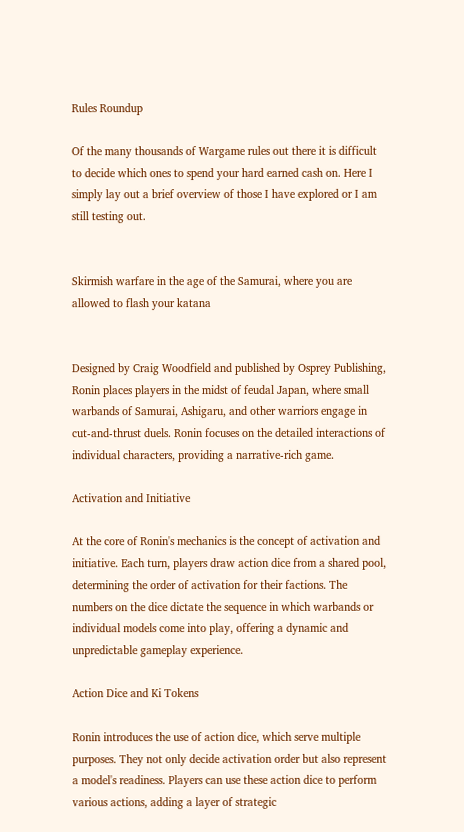Rules Roundup

Of the many thousands of Wargame rules out there it is difficult to decide which ones to spend your hard earned cash on. Here I simply lay out a brief overview of those I have explored or I am still testing out.


Skirmish warfare in the age of the Samurai, where you are allowed to flash your katana


Designed by Craig Woodfield and published by Osprey Publishing, Ronin places players in the midst of feudal Japan, where small warbands of Samurai, Ashigaru, and other warriors engage in cut-and-thrust duels. Ronin focuses on the detailed interactions of individual characters, providing a narrative-rich game.

Activation and Initiative

At the core of Ronin's mechanics is the concept of activation and initiative. Each turn, players draw action dice from a shared pool, determining the order of activation for their factions. The numbers on the dice dictate the sequence in which warbands or individual models come into play, offering a dynamic and unpredictable gameplay experience.

Action Dice and Ki Tokens

Ronin introduces the use of action dice, which serve multiple purposes. They not only decide activation order but also represent a model's readiness. Players can use these action dice to perform various actions, adding a layer of strategic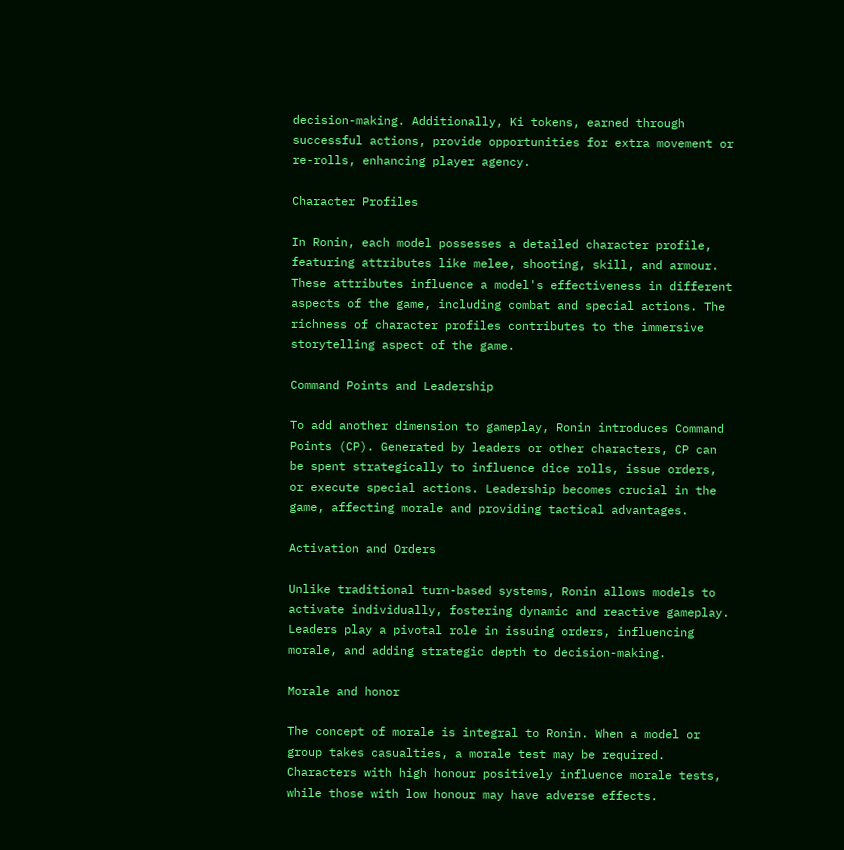decision-making. Additionally, Ki tokens, earned through successful actions, provide opportunities for extra movement or re-rolls, enhancing player agency.

Character Profiles

In Ronin, each model possesses a detailed character profile, featuring attributes like melee, shooting, skill, and armour. These attributes influence a model's effectiveness in different aspects of the game, including combat and special actions. The richness of character profiles contributes to the immersive storytelling aspect of the game.

Command Points and Leadership

To add another dimension to gameplay, Ronin introduces Command Points (CP). Generated by leaders or other characters, CP can be spent strategically to influence dice rolls, issue orders, or execute special actions. Leadership becomes crucial in the game, affecting morale and providing tactical advantages.

Activation and Orders

Unlike traditional turn-based systems, Ronin allows models to activate individually, fostering dynamic and reactive gameplay. Leaders play a pivotal role in issuing orders, influencing morale, and adding strategic depth to decision-making.

Morale and honor

The concept of morale is integral to Ronin. When a model or group takes casualties, a morale test may be required. Characters with high honour positively influence morale tests, while those with low honour may have adverse effects.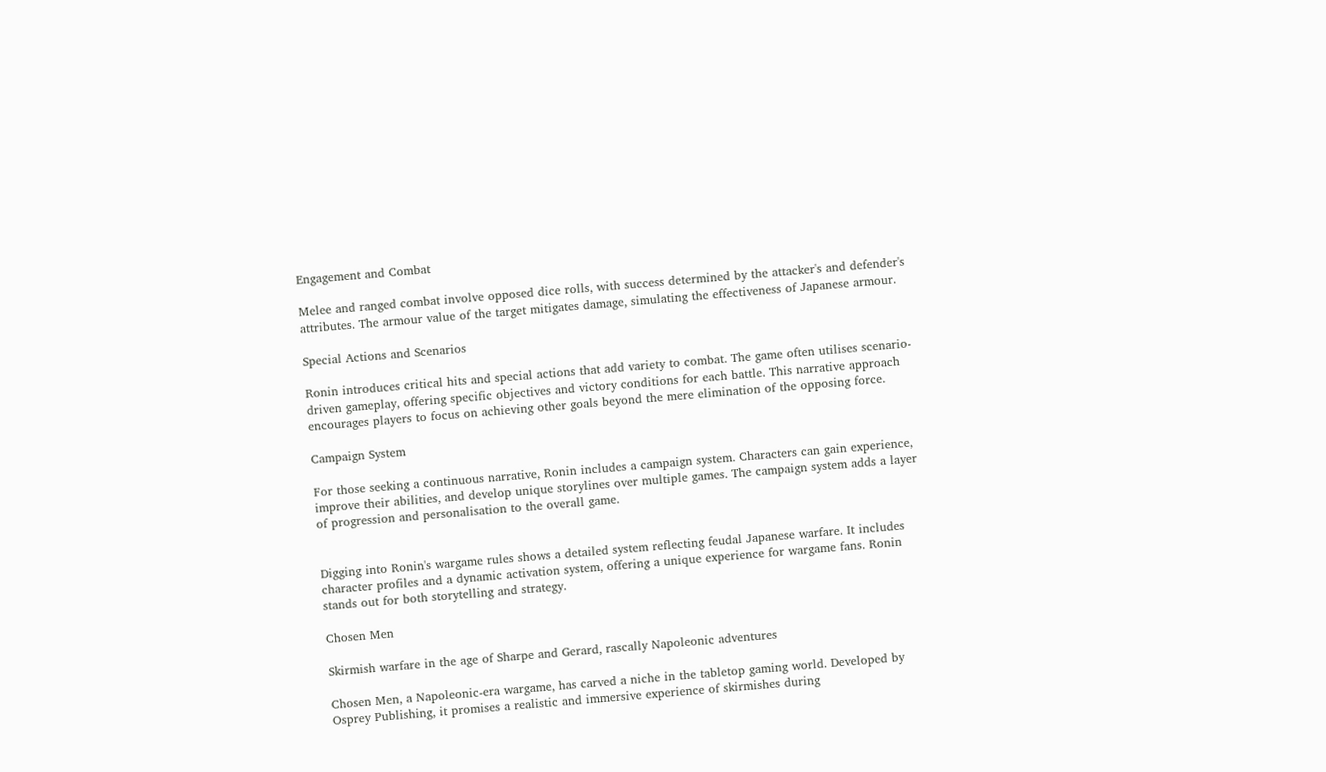Engagement and Combat

Melee and ranged combat involve opposed dice rolls, with success determined by the attacker's and defender's attributes. The armour value of the target mitigates damage, simulating the effectiveness of Japanese armour.

Special Actions and Scenarios

Ronin introduces critical hits and special actions that add variety to combat. The game often utilises scenario-driven gameplay, offering specific objectives and victory conditions for each battle. This narrative approach encourages players to focus on achieving other goals beyond the mere elimination of the opposing force.

Campaign System

For those seeking a continuous narrative, Ronin includes a campaign system. Characters can gain experience, improve their abilities, and develop unique storylines over multiple games. The campaign system adds a layer of progression and personalisation to the overall game.


Digging into Ronin's wargame rules shows a detailed system reflecting feudal Japanese warfare. It includes character profiles and a dynamic activation system, offering a unique experience for wargame fans. Ronin stands out for both storytelling and strategy.

Chosen Men

Skirmish warfare in the age of Sharpe and Gerard, rascally Napoleonic adventures

Chosen Men, a Napoleonic-era wargame, has carved a niche in the tabletop gaming world. Developed by Osprey Publishing, it promises a realistic and immersive experience of skirmishes during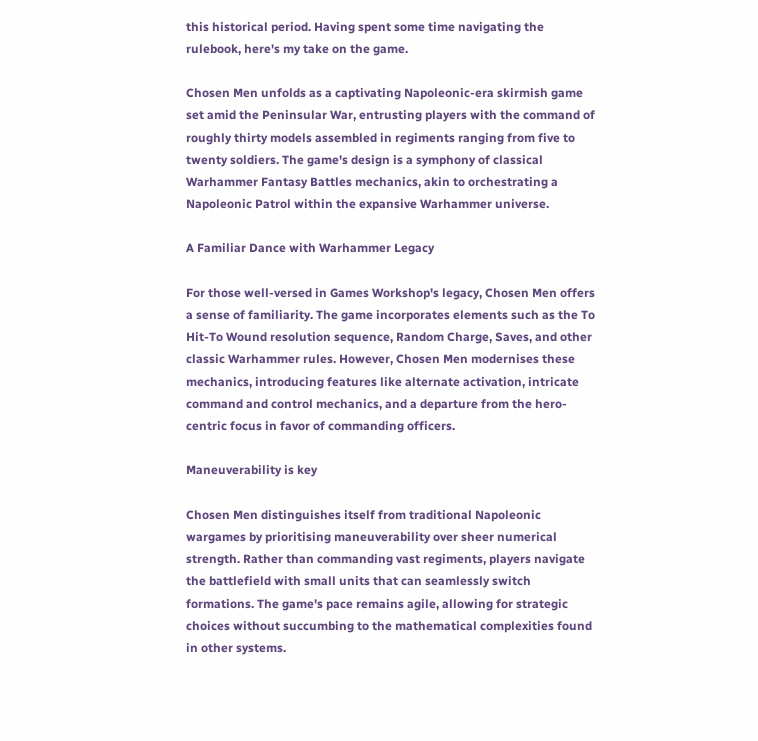this historical period. Having spent some time navigating the rulebook, here's my take on the game.

Chosen Men unfolds as a captivating Napoleonic-era skirmish game set amid the Peninsular War, entrusting players with the command of roughly thirty models assembled in regiments ranging from five to twenty soldiers. The game's design is a symphony of classical Warhammer Fantasy Battles mechanics, akin to orchestrating a Napoleonic Patrol within the expansive Warhammer universe.

A Familiar Dance with Warhammer Legacy

For those well-versed in Games Workshop's legacy, Chosen Men offers a sense of familiarity. The game incorporates elements such as the To Hit-To Wound resolution sequence, Random Charge, Saves, and other classic Warhammer rules. However, Chosen Men modernises these mechanics, introducing features like alternate activation, intricate command and control mechanics, and a departure from the hero-centric focus in favor of commanding officers.

Maneuverability is key

Chosen Men distinguishes itself from traditional Napoleonic wargames by prioritising maneuverability over sheer numerical strength. Rather than commanding vast regiments, players navigate the battlefield with small units that can seamlessly switch formations. The game's pace remains agile, allowing for strategic choices without succumbing to the mathematical complexities found in other systems.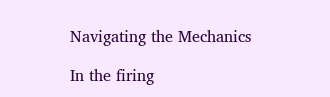Navigating the Mechanics

In the firing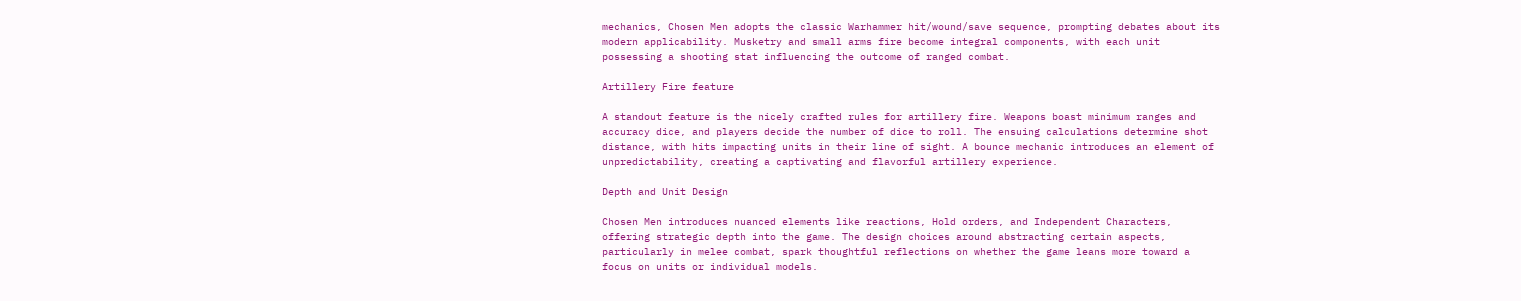mechanics, Chosen Men adopts the classic Warhammer hit/wound/save sequence, prompting debates about its modern applicability. Musketry and small arms fire become integral components, with each unit possessing a shooting stat influencing the outcome of ranged combat.

Artillery Fire feature

A standout feature is the nicely crafted rules for artillery fire. Weapons boast minimum ranges and accuracy dice, and players decide the number of dice to roll. The ensuing calculations determine shot distance, with hits impacting units in their line of sight. A bounce mechanic introduces an element of unpredictability, creating a captivating and flavorful artillery experience.

Depth and Unit Design

Chosen Men introduces nuanced elements like reactions, Hold orders, and Independent Characters, offering strategic depth into the game. The design choices around abstracting certain aspects, particularly in melee combat, spark thoughtful reflections on whether the game leans more toward a focus on units or individual models.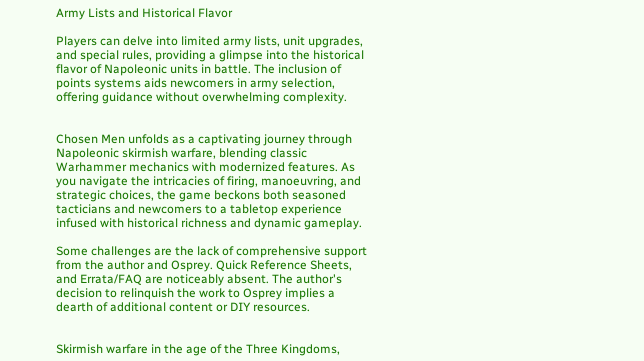Army Lists and Historical Flavor

Players can delve into limited army lists, unit upgrades, and special rules, providing a glimpse into the historical flavor of Napoleonic units in battle. The inclusion of points systems aids newcomers in army selection, offering guidance without overwhelming complexity.


Chosen Men unfolds as a captivating journey through Napoleonic skirmish warfare, blending classic Warhammer mechanics with modernized features. As you navigate the intricacies of firing, manoeuvring, and strategic choices, the game beckons both seasoned tacticians and newcomers to a tabletop experience infused with historical richness and dynamic gameplay.

Some challenges are the lack of comprehensive support from the author and Osprey. Quick Reference Sheets, and Errata/FAQ are noticeably absent. The author's decision to relinquish the work to Osprey implies a dearth of additional content or DIY resources.


Skirmish warfare in the age of the Three Kingdoms,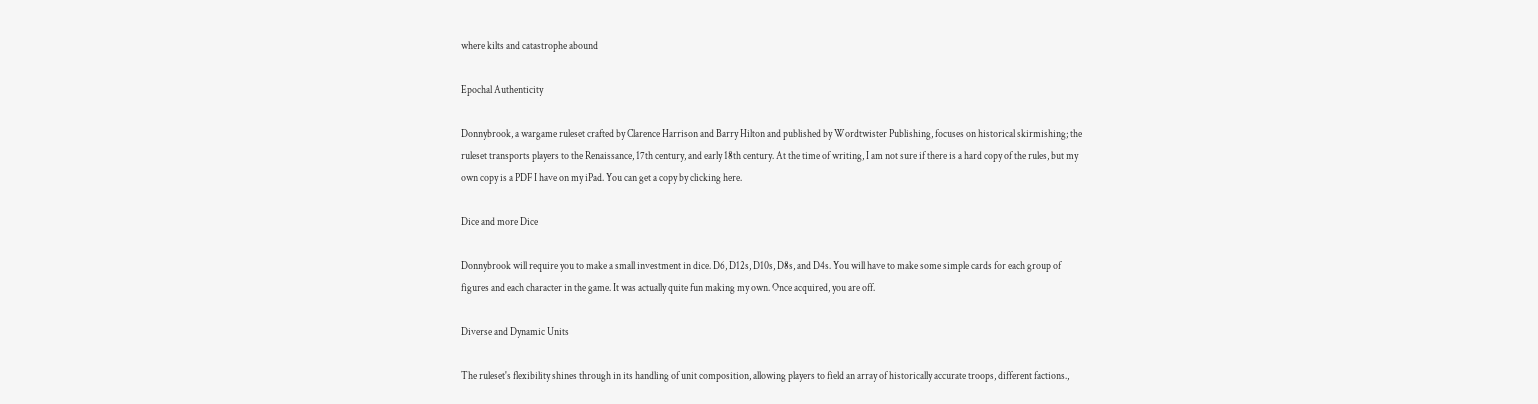where kilts and catastrophe abound

Epochal Authenticity

Donnybrook, a wargame ruleset crafted by Clarence Harrison and Barry Hilton and published by Wordtwister Publishing, focuses on historical skirmishing; the ruleset transports players to the Renaissance, 17th century, and early 18th century. At the time of writing, I am not sure if there is a hard copy of the rules, but my own copy is a PDF I have on my iPad. You can get a copy by clicking here.

Dice and more Dice

Donnybrook will require you to make a small investment in dice. D6, D12s, D10s, D8s, and D4s. You will have to make some simple cards for each group of figures and each character in the game. It was actually quite fun making my own. Once acquired, you are off.

Diverse and Dynamic Units

The ruleset's flexibility shines through in its handling of unit composition, allowing players to field an array of historically accurate troops, different factions.,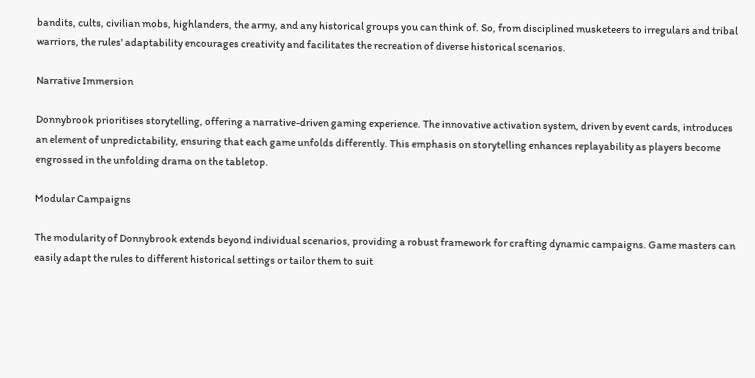bandits, cults, civilian mobs, highlanders, the army, and any historical groups you can think of. So, from disciplined musketeers to irregulars and tribal warriors, the rules' adaptability encourages creativity and facilitates the recreation of diverse historical scenarios.

Narrative Immersion

Donnybrook prioritises storytelling, offering a narrative-driven gaming experience. The innovative activation system, driven by event cards, introduces an element of unpredictability, ensuring that each game unfolds differently. This emphasis on storytelling enhances replayability as players become engrossed in the unfolding drama on the tabletop.

Modular Campaigns

The modularity of Donnybrook extends beyond individual scenarios, providing a robust framework for crafting dynamic campaigns. Game masters can easily adapt the rules to different historical settings or tailor them to suit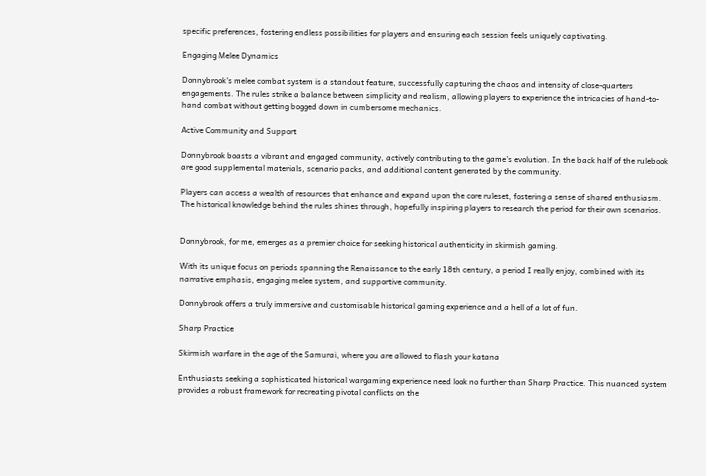specific preferences, fostering endless possibilities for players and ensuring each session feels uniquely captivating.

Engaging Melee Dynamics

Donnybrook's melee combat system is a standout feature, successfully capturing the chaos and intensity of close-quarters engagements. The rules strike a balance between simplicity and realism, allowing players to experience the intricacies of hand-to-hand combat without getting bogged down in cumbersome mechanics.

Active Community and Support

Donnybrook boasts a vibrant and engaged community, actively contributing to the game's evolution. In the back half of the rulebook are good supplemental materials, scenario packs, and additional content generated by the community.

Players can access a wealth of resources that enhance and expand upon the core ruleset, fostering a sense of shared enthusiasm. The historical knowledge behind the rules shines through, hopefully inspiring players to research the period for their own scenarios.


Donnybrook, for me, emerges as a premier choice for seeking historical authenticity in skirmish gaming.

With its unique focus on periods spanning the Renaissance to the early 18th century, a period I really enjoy, combined with its narrative emphasis, engaging melee system, and supportive community.

Donnybrook offers a truly immersive and customisable historical gaming experience and a hell of a lot of fun.

Sharp Practice

Skirmish warfare in the age of the Samurai, where you are allowed to flash your katana

Enthusiasts seeking a sophisticated historical wargaming experience need look no further than Sharp Practice. This nuanced system provides a robust framework for recreating pivotal conflicts on the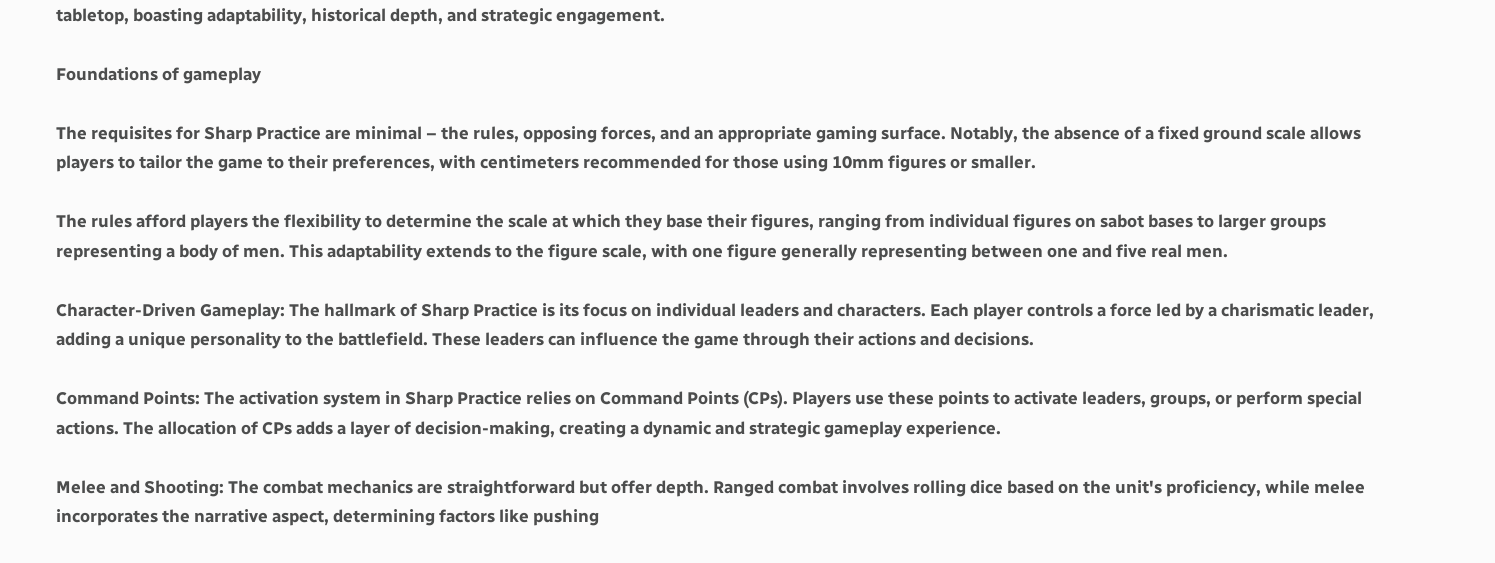tabletop, boasting adaptability, historical depth, and strategic engagement.

Foundations of gameplay

The requisites for Sharp Practice are minimal – the rules, opposing forces, and an appropriate gaming surface. Notably, the absence of a fixed ground scale allows players to tailor the game to their preferences, with centimeters recommended for those using 10mm figures or smaller.

The rules afford players the flexibility to determine the scale at which they base their figures, ranging from individual figures on sabot bases to larger groups representing a body of men. This adaptability extends to the figure scale, with one figure generally representing between one and five real men.

Character-Driven Gameplay: The hallmark of Sharp Practice is its focus on individual leaders and characters. Each player controls a force led by a charismatic leader, adding a unique personality to the battlefield. These leaders can influence the game through their actions and decisions.

Command Points: The activation system in Sharp Practice relies on Command Points (CPs). Players use these points to activate leaders, groups, or perform special actions. The allocation of CPs adds a layer of decision-making, creating a dynamic and strategic gameplay experience.

Melee and Shooting: The combat mechanics are straightforward but offer depth. Ranged combat involves rolling dice based on the unit's proficiency, while melee incorporates the narrative aspect, determining factors like pushing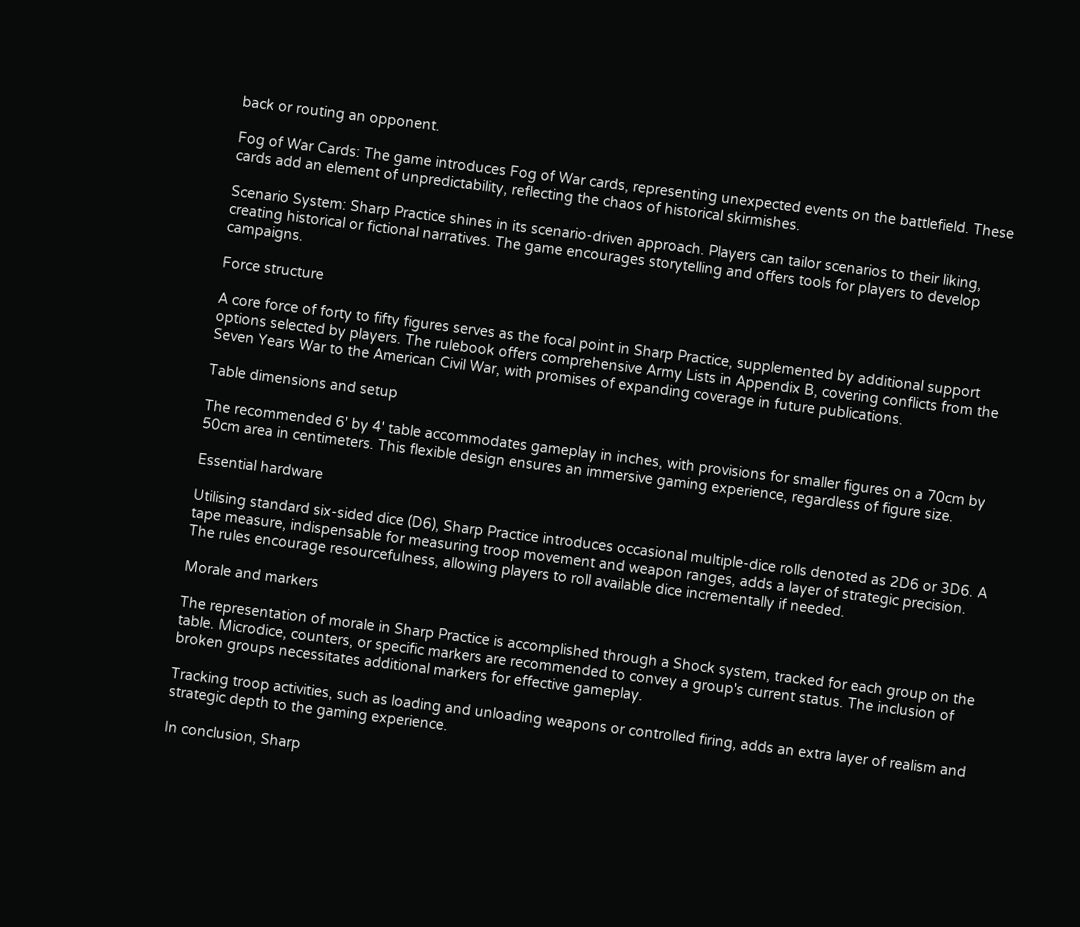back or routing an opponent.

Fog of War Cards: The game introduces Fog of War cards, representing unexpected events on the battlefield. These cards add an element of unpredictability, reflecting the chaos of historical skirmishes.

Scenario System: Sharp Practice shines in its scenario-driven approach. Players can tailor scenarios to their liking, creating historical or fictional narratives. The game encourages storytelling and offers tools for players to develop campaigns.

Force structure

A core force of forty to fifty figures serves as the focal point in Sharp Practice, supplemented by additional support options selected by players. The rulebook offers comprehensive Army Lists in Appendix B, covering conflicts from the Seven Years War to the American Civil War, with promises of expanding coverage in future publications.

Table dimensions and setup

The recommended 6' by 4' table accommodates gameplay in inches, with provisions for smaller figures on a 70cm by 50cm area in centimeters. This flexible design ensures an immersive gaming experience, regardless of figure size.

Essential hardware

Utilising standard six-sided dice (D6), Sharp Practice introduces occasional multiple-dice rolls denoted as 2D6 or 3D6. A tape measure, indispensable for measuring troop movement and weapon ranges, adds a layer of strategic precision. The rules encourage resourcefulness, allowing players to roll available dice incrementally if needed.

Morale and markers

The representation of morale in Sharp Practice is accomplished through a Shock system, tracked for each group on the table. Microdice, counters, or specific markers are recommended to convey a group's current status. The inclusion of broken groups necessitates additional markers for effective gameplay.

Tracking troop activities, such as loading and unloading weapons or controlled firing, adds an extra layer of realism and strategic depth to the gaming experience.

In conclusion, Sharp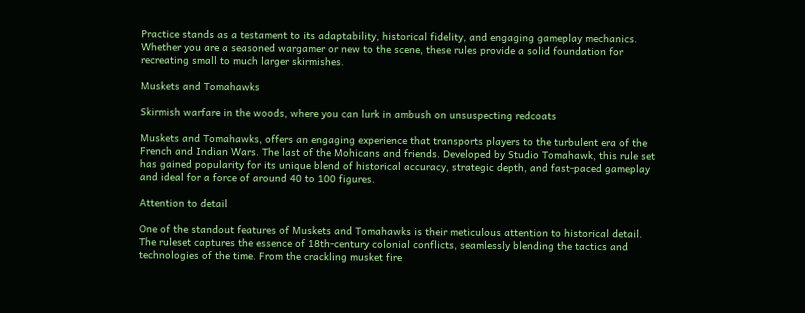Practice stands as a testament to its adaptability, historical fidelity, and engaging gameplay mechanics. Whether you are a seasoned wargamer or new to the scene, these rules provide a solid foundation for recreating small to much larger skirmishes.

Muskets and Tomahawks

Skirmish warfare in the woods, where you can lurk in ambush on unsuspecting redcoats

Muskets and Tomahawks, offers an engaging experience that transports players to the turbulent era of the French and Indian Wars. The last of the Mohicans and friends. Developed by Studio Tomahawk, this rule set has gained popularity for its unique blend of historical accuracy, strategic depth, and fast-paced gameplay and ideal for a force of around 40 to 100 figures.

Attention to detail

One of the standout features of Muskets and Tomahawks is their meticulous attention to historical detail. The ruleset captures the essence of 18th-century colonial conflicts, seamlessly blending the tactics and technologies of the time. From the crackling musket fire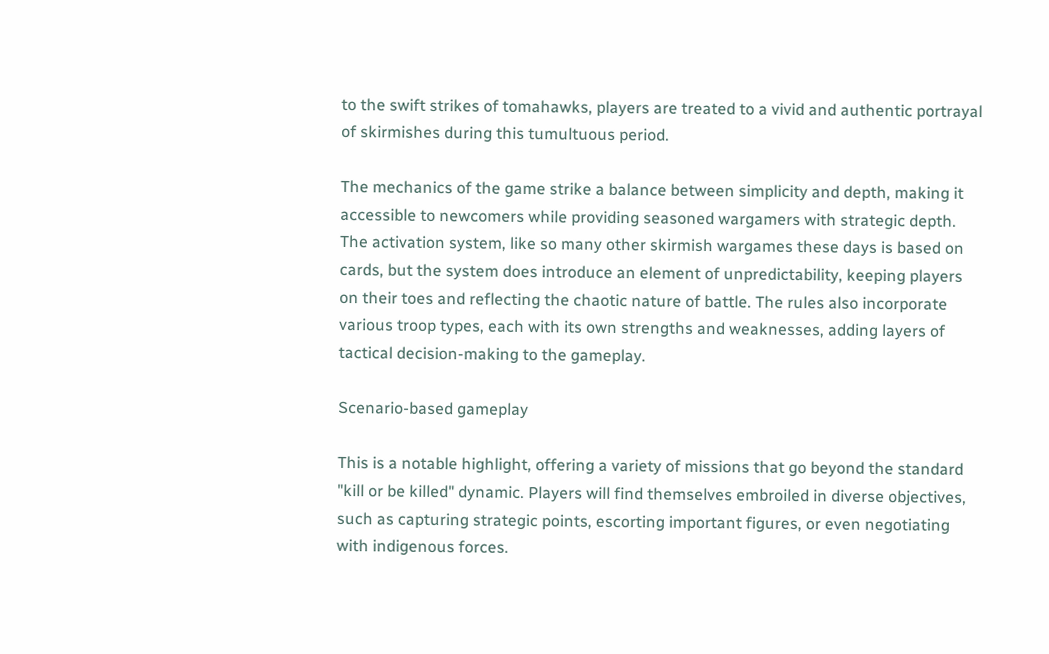to the swift strikes of tomahawks, players are treated to a vivid and authentic portrayal of skirmishes during this tumultuous period.

The mechanics of the game strike a balance between simplicity and depth, making it accessible to newcomers while providing seasoned wargamers with strategic depth. The activation system, like so many other skirmish wargames these days is based on cards, but the system does introduce an element of unpredictability, keeping players on their toes and reflecting the chaotic nature of battle. The rules also incorporate various troop types, each with its own strengths and weaknesses, adding layers of tactical decision-making to the gameplay.

Scenario-based gameplay

This is a notable highlight, offering a variety of missions that go beyond the standard "kill or be killed" dynamic. Players will find themselves embroiled in diverse objectives, such as capturing strategic points, escorting important figures, or even negotiating with indigenous forces.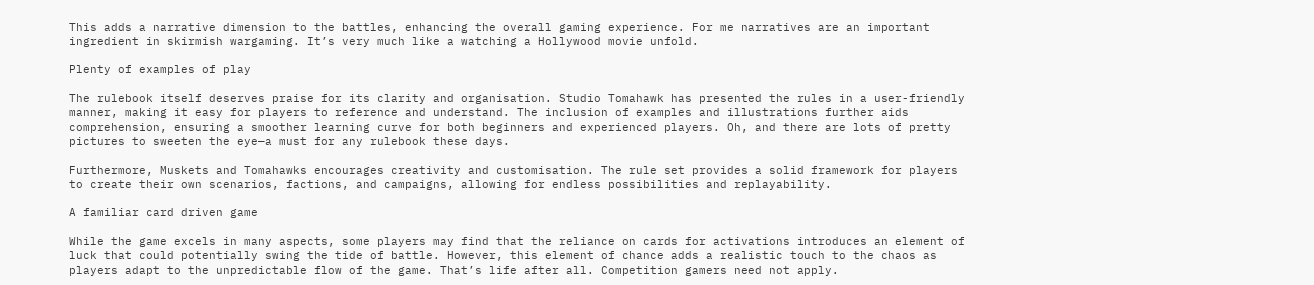This adds a narrative dimension to the battles, enhancing the overall gaming experience. For me narratives are an important ingredient in skirmish wargaming. It’s very much like a watching a Hollywood movie unfold.

Plenty of examples of play

The rulebook itself deserves praise for its clarity and organisation. Studio Tomahawk has presented the rules in a user-friendly manner, making it easy for players to reference and understand. The inclusion of examples and illustrations further aids comprehension, ensuring a smoother learning curve for both beginners and experienced players. Oh, and there are lots of pretty pictures to sweeten the eye—a must for any rulebook these days.

Furthermore, Muskets and Tomahawks encourages creativity and customisation. The rule set provides a solid framework for players to create their own scenarios, factions, and campaigns, allowing for endless possibilities and replayability.

A familiar card driven game

While the game excels in many aspects, some players may find that the reliance on cards for activations introduces an element of luck that could potentially swing the tide of battle. However, this element of chance adds a realistic touch to the chaos as players adapt to the unpredictable flow of the game. That’s life after all. Competition gamers need not apply.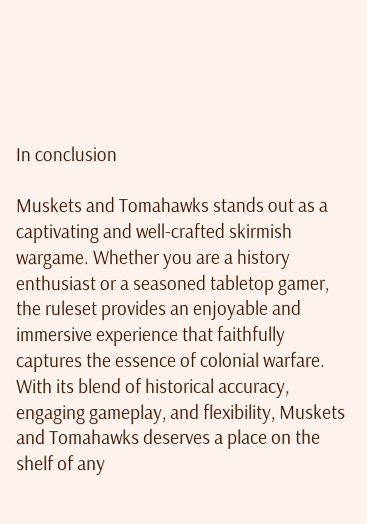In conclusion

Muskets and Tomahawks stands out as a captivating and well-crafted skirmish wargame. Whether you are a history enthusiast or a seasoned tabletop gamer, the ruleset provides an enjoyable and immersive experience that faithfully captures the essence of colonial warfare. With its blend of historical accuracy, engaging gameplay, and flexibility, Muskets and Tomahawks deserves a place on the shelf of any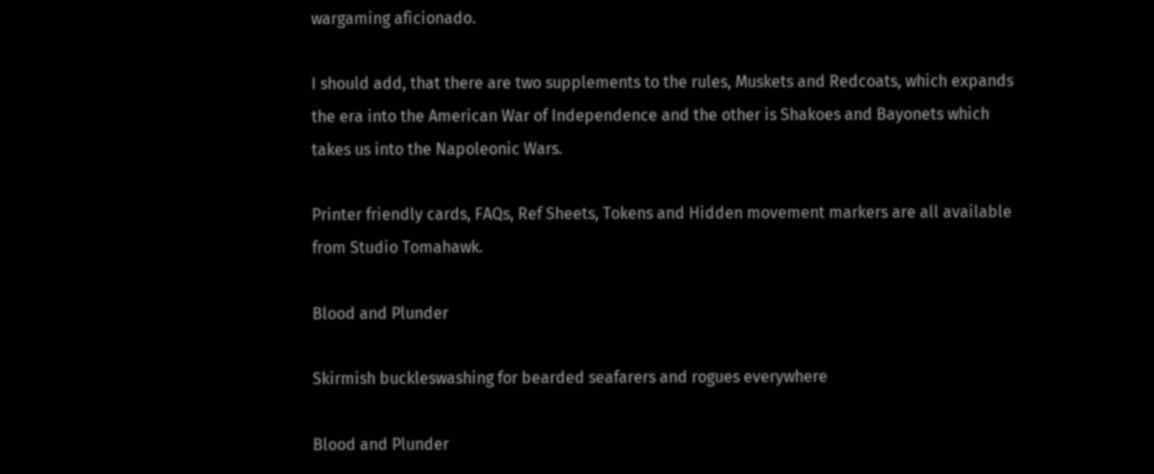wargaming aficionado.

I should add, that there are two supplements to the rules, Muskets and Redcoats, which expands the era into the American War of Independence and the other is Shakoes and Bayonets which takes us into the Napoleonic Wars.

Printer friendly cards, FAQs, Ref Sheets, Tokens and Hidden movement markers are all available from Studio Tomahawk.

Blood and Plunder

Skirmish buckleswashing for bearded seafarers and rogues everywhere

Blood and Plunder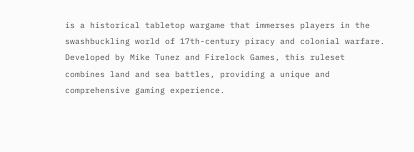is a historical tabletop wargame that immerses players in the swashbuckling world of 17th-century piracy and colonial warfare. Developed by Mike Tunez and Firelock Games, this ruleset combines land and sea battles, providing a unique and comprehensive gaming experience.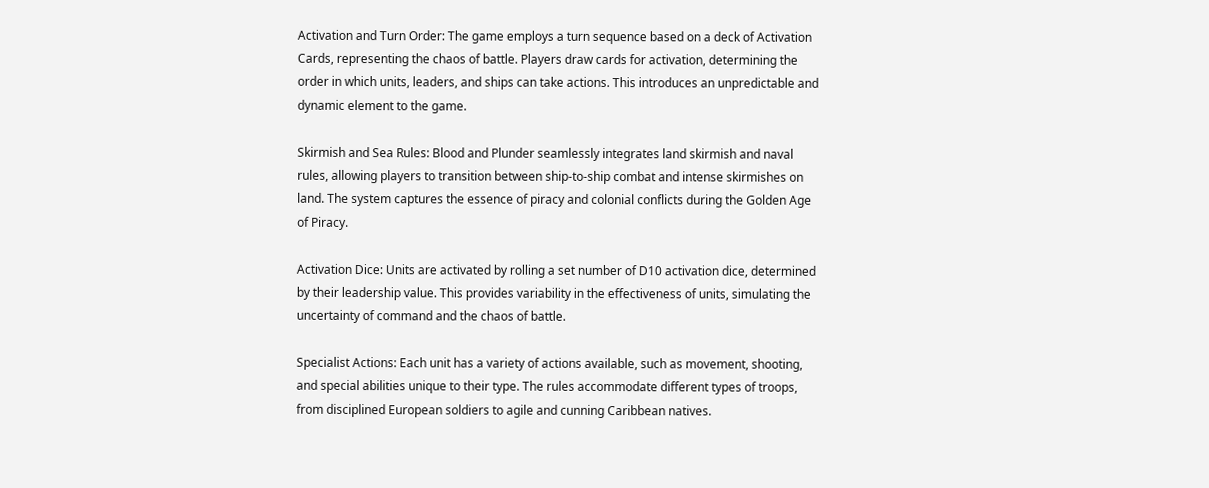Activation and Turn Order: The game employs a turn sequence based on a deck of Activation Cards, representing the chaos of battle. Players draw cards for activation, determining the order in which units, leaders, and ships can take actions. This introduces an unpredictable and dynamic element to the game.

Skirmish and Sea Rules: Blood and Plunder seamlessly integrates land skirmish and naval rules, allowing players to transition between ship-to-ship combat and intense skirmishes on land. The system captures the essence of piracy and colonial conflicts during the Golden Age of Piracy.

Activation Dice: Units are activated by rolling a set number of D10 activation dice, determined by their leadership value. This provides variability in the effectiveness of units, simulating the uncertainty of command and the chaos of battle.

Specialist Actions: Each unit has a variety of actions available, such as movement, shooting, and special abilities unique to their type. The rules accommodate different types of troops, from disciplined European soldiers to agile and cunning Caribbean natives.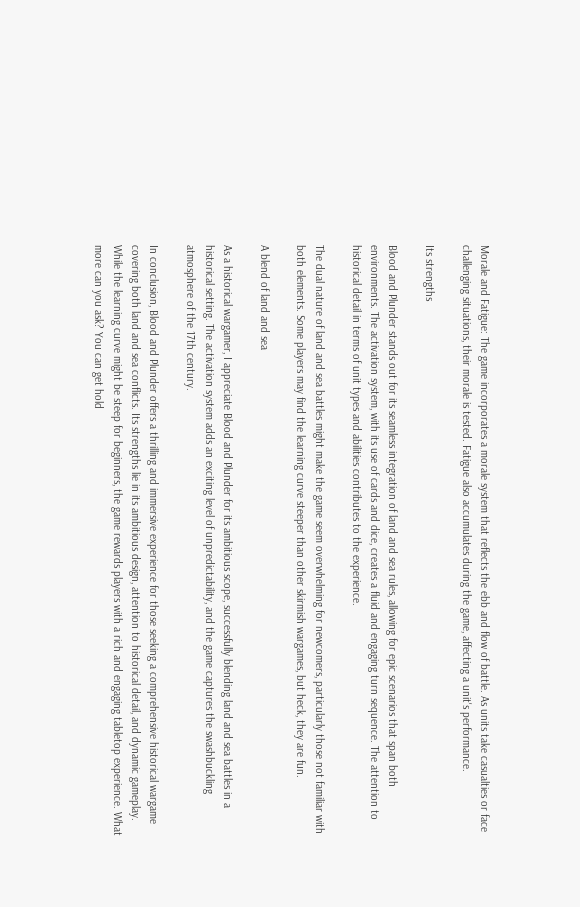Morale and Fatigue: The game incorporates a morale system that reflects the ebb and flow of battle. As units take casualties or face challenging situations, their morale is tested. Fatigue also accumulates during the game, affecting a unit's performance.

Its strengths

Blood and Plunder stands out for its seamless integration of land and sea rules, allowing for epic scenarios that span both environments. The activation system, with its use of cards and dice, creates a fluid and engaging turn sequence. The attention to historical detail in terms of unit types and abilities contributes to the experience.

The dual nature of land and sea battles might make the game seem overwhelming for newcomers, particularly those not familiar with both elements. Some players may find the learning curve steeper than other skirmish wargames, but heck, they are fun.

A blend of land and sea

As a historical wargamer, I appreciate Blood and Plunder for its ambitious scope, successfully blending land and sea battles in a historical setting. The activation system adds an exciting level of unpredictability, and the game captures the swashbuckling atmosphere of the 17th century.

In conclusion, Blood and Plunder offers a thrilling and immersive experience for those seeking a comprehensive historical wargame covering both land and sea conflicts. Its strengths lie in its ambitious design, attention to historical detail, and dynamic gameplay. While the learning curve might be steep for beginners, the game rewards players with a rich and engaging tabletop experience. What more can you ask? You can get hold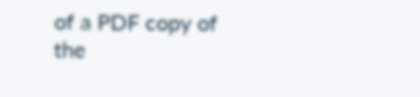of a PDF copy of the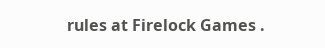rules at Firelock Games .